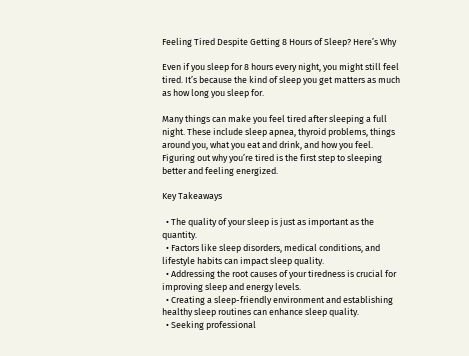Feeling Tired Despite Getting 8 Hours of Sleep? Here’s Why

Even if you sleep for 8 hours every night, you might still feel tired. It’s because the kind of sleep you get matters as much as how long you sleep for.

Many things can make you feel tired after sleeping a full night. These include sleep apnea, thyroid problems, things around you, what you eat and drink, and how you feel. Figuring out why you’re tired is the first step to sleeping better and feeling energized.

Key Takeaways

  • The quality of your sleep is just as important as the quantity.
  • Factors like sleep disorders, medical conditions, and lifestyle habits can impact sleep quality.
  • Addressing the root causes of your tiredness is crucial for improving sleep and energy levels.
  • Creating a sleep-friendly environment and establishing healthy sleep routines can enhance sleep quality.
  • Seeking professional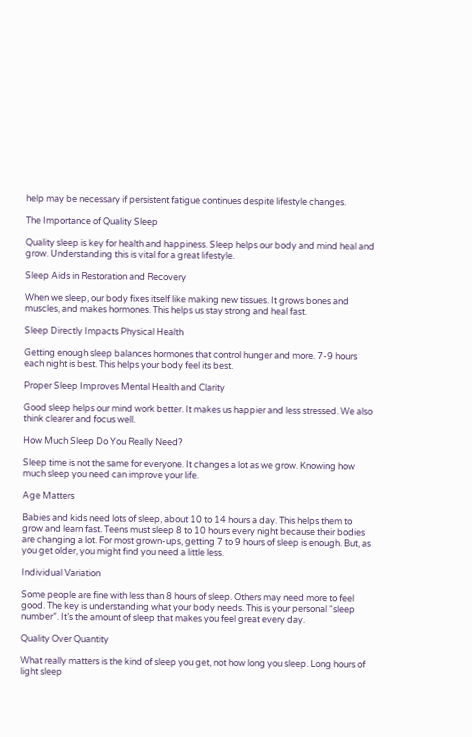help may be necessary if persistent fatigue continues despite lifestyle changes.

The Importance of Quality Sleep

Quality sleep is key for health and happiness. Sleep helps our body and mind heal and grow. Understanding this is vital for a great lifestyle.

Sleep Aids in Restoration and Recovery

When we sleep, our body fixes itself like making new tissues. It grows bones and muscles, and makes hormones. This helps us stay strong and heal fast.

Sleep Directly Impacts Physical Health

Getting enough sleep balances hormones that control hunger and more. 7-9 hours each night is best. This helps your body feel its best.

Proper Sleep Improves Mental Health and Clarity

Good sleep helps our mind work better. It makes us happier and less stressed. We also think clearer and focus well.

How Much Sleep Do You Really Need?

Sleep time is not the same for everyone. It changes a lot as we grow. Knowing how much sleep you need can improve your life.

Age Matters

Babies and kids need lots of sleep, about 10 to 14 hours a day. This helps them to grow and learn fast. Teens must sleep 8 to 10 hours every night because their bodies are changing a lot. For most grown-ups, getting 7 to 9 hours of sleep is enough. But, as you get older, you might find you need a little less.

Individual Variation

Some people are fine with less than 8 hours of sleep. Others may need more to feel good. The key is understanding what your body needs. This is your personal “sleep number”. It’s the amount of sleep that makes you feel great every day.

Quality Over Quantity

What really matters is the kind of sleep you get, not how long you sleep. Long hours of light sleep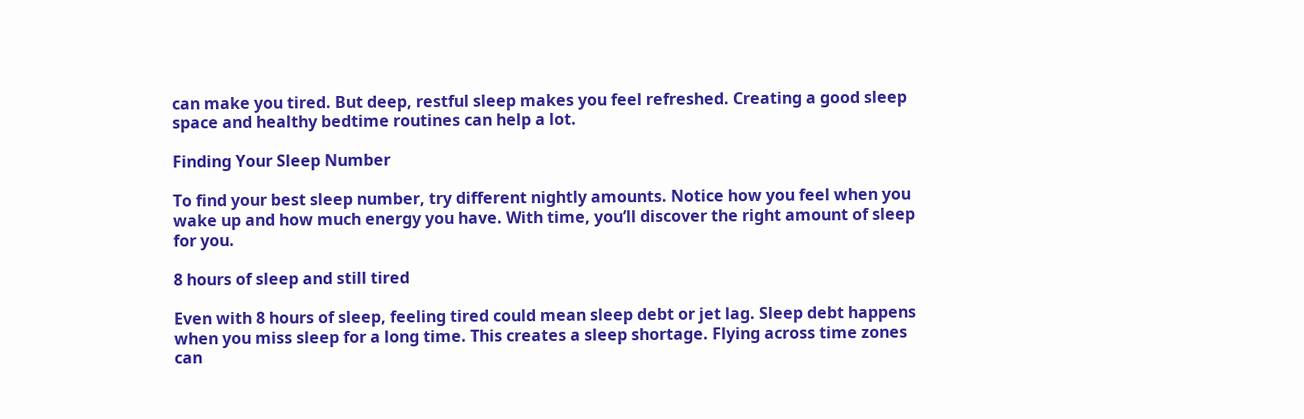can make you tired. But deep, restful sleep makes you feel refreshed. Creating a good sleep space and healthy bedtime routines can help a lot.

Finding Your Sleep Number

To find your best sleep number, try different nightly amounts. Notice how you feel when you wake up and how much energy you have. With time, you’ll discover the right amount of sleep for you.

8 hours of sleep and still tired

Even with 8 hours of sleep, feeling tired could mean sleep debt or jet lag. Sleep debt happens when you miss sleep for a long time. This creates a sleep shortage. Flying across time zones can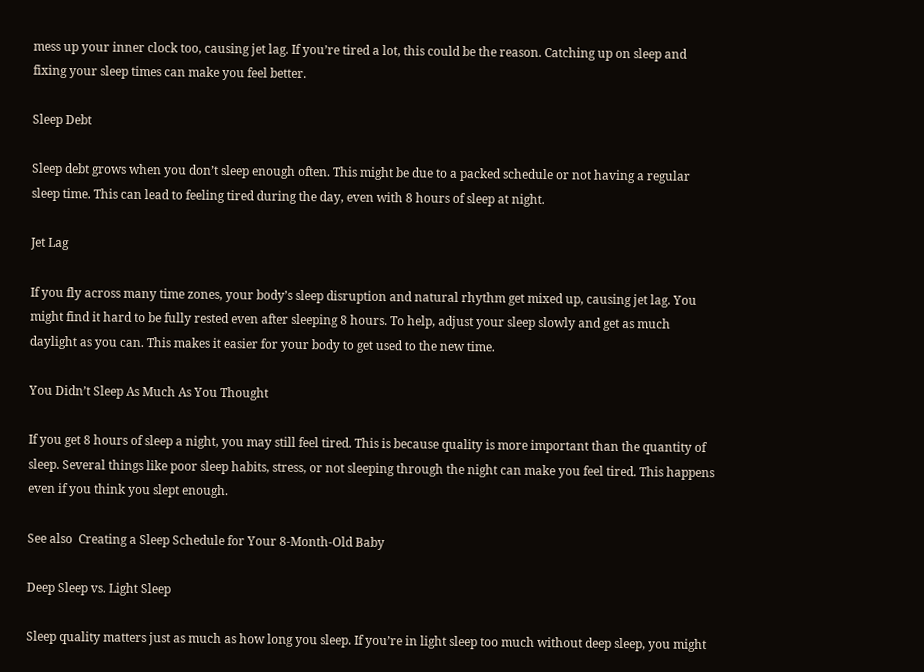mess up your inner clock too, causing jet lag. If you’re tired a lot, this could be the reason. Catching up on sleep and fixing your sleep times can make you feel better.

Sleep Debt

Sleep debt grows when you don’t sleep enough often. This might be due to a packed schedule or not having a regular sleep time. This can lead to feeling tired during the day, even with 8 hours of sleep at night.

Jet Lag

If you fly across many time zones, your body’s sleep disruption and natural rhythm get mixed up, causing jet lag. You might find it hard to be fully rested even after sleeping 8 hours. To help, adjust your sleep slowly and get as much daylight as you can. This makes it easier for your body to get used to the new time.

You Didn’t Sleep As Much As You Thought

If you get 8 hours of sleep a night, you may still feel tired. This is because quality is more important than the quantity of sleep. Several things like poor sleep habits, stress, or not sleeping through the night can make you feel tired. This happens even if you think you slept enough.

See also  Creating a Sleep Schedule for Your 8-Month-Old Baby

Deep Sleep vs. Light Sleep

Sleep quality matters just as much as how long you sleep. If you’re in light sleep too much without deep sleep, you might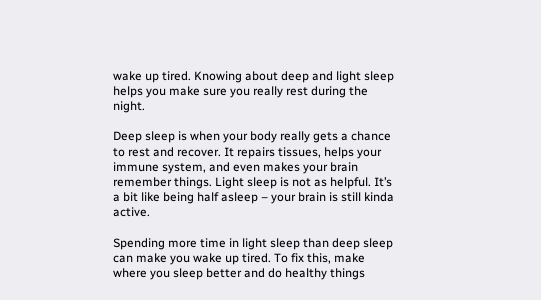wake up tired. Knowing about deep and light sleep helps you make sure you really rest during the night.

Deep sleep is when your body really gets a chance to rest and recover. It repairs tissues, helps your immune system, and even makes your brain remember things. Light sleep is not as helpful. It’s a bit like being half asleep – your brain is still kinda active.

Spending more time in light sleep than deep sleep can make you wake up tired. To fix this, make where you sleep better and do healthy things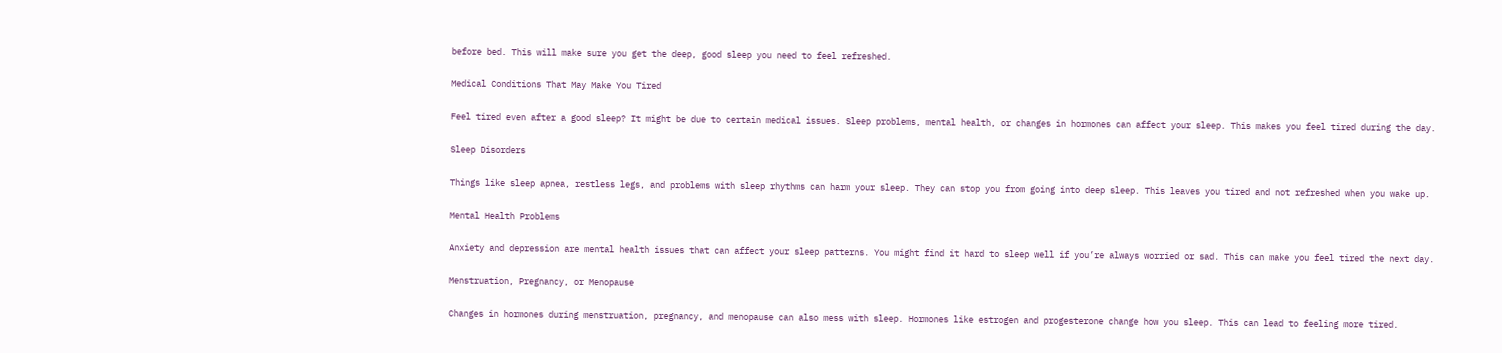before bed. This will make sure you get the deep, good sleep you need to feel refreshed.

Medical Conditions That May Make You Tired

Feel tired even after a good sleep? It might be due to certain medical issues. Sleep problems, mental health, or changes in hormones can affect your sleep. This makes you feel tired during the day.

Sleep Disorders

Things like sleep apnea, restless legs, and problems with sleep rhythms can harm your sleep. They can stop you from going into deep sleep. This leaves you tired and not refreshed when you wake up.

Mental Health Problems

Anxiety and depression are mental health issues that can affect your sleep patterns. You might find it hard to sleep well if you’re always worried or sad. This can make you feel tired the next day.

Menstruation, Pregnancy, or Menopause

Changes in hormones during menstruation, pregnancy, and menopause can also mess with sleep. Hormones like estrogen and progesterone change how you sleep. This can lead to feeling more tired.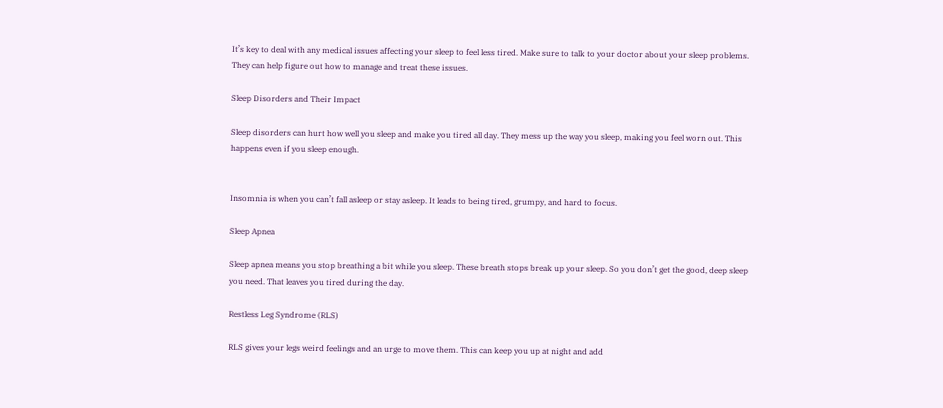It’s key to deal with any medical issues affecting your sleep to feel less tired. Make sure to talk to your doctor about your sleep problems. They can help figure out how to manage and treat these issues.

Sleep Disorders and Their Impact

Sleep disorders can hurt how well you sleep and make you tired all day. They mess up the way you sleep, making you feel worn out. This happens even if you sleep enough.


Insomnia is when you can’t fall asleep or stay asleep. It leads to being tired, grumpy, and hard to focus.

Sleep Apnea

Sleep apnea means you stop breathing a bit while you sleep. These breath stops break up your sleep. So you don’t get the good, deep sleep you need. That leaves you tired during the day.

Restless Leg Syndrome (RLS)

RLS gives your legs weird feelings and an urge to move them. This can keep you up at night and add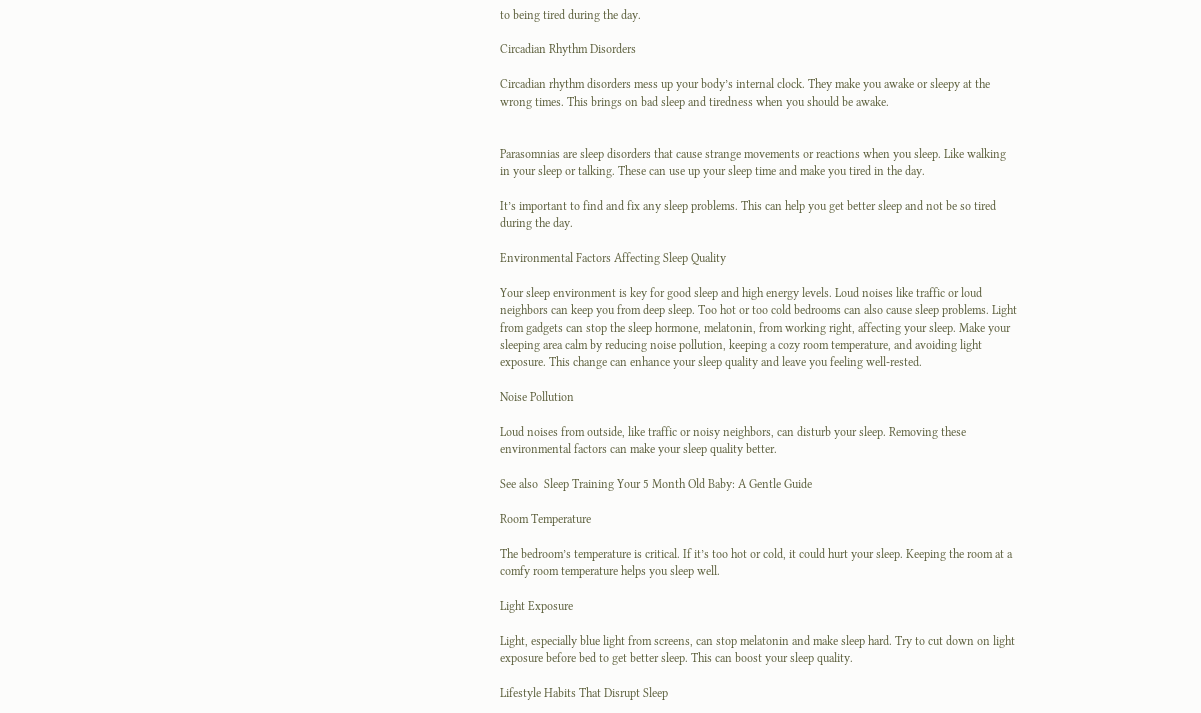to being tired during the day.

Circadian Rhythm Disorders

Circadian rhythm disorders mess up your body’s internal clock. They make you awake or sleepy at the wrong times. This brings on bad sleep and tiredness when you should be awake.


Parasomnias are sleep disorders that cause strange movements or reactions when you sleep. Like walking in your sleep or talking. These can use up your sleep time and make you tired in the day.

It’s important to find and fix any sleep problems. This can help you get better sleep and not be so tired during the day.

Environmental Factors Affecting Sleep Quality

Your sleep environment is key for good sleep and high energy levels. Loud noises like traffic or loud neighbors can keep you from deep sleep. Too hot or too cold bedrooms can also cause sleep problems. Light from gadgets can stop the sleep hormone, melatonin, from working right, affecting your sleep. Make your sleeping area calm by reducing noise pollution, keeping a cozy room temperature, and avoiding light exposure. This change can enhance your sleep quality and leave you feeling well-rested.

Noise Pollution

Loud noises from outside, like traffic or noisy neighbors, can disturb your sleep. Removing these environmental factors can make your sleep quality better.

See also  Sleep Training Your 5 Month Old Baby: A Gentle Guide

Room Temperature

The bedroom’s temperature is critical. If it’s too hot or cold, it could hurt your sleep. Keeping the room at a comfy room temperature helps you sleep well.

Light Exposure

Light, especially blue light from screens, can stop melatonin and make sleep hard. Try to cut down on light exposure before bed to get better sleep. This can boost your sleep quality.

Lifestyle Habits That Disrupt Sleep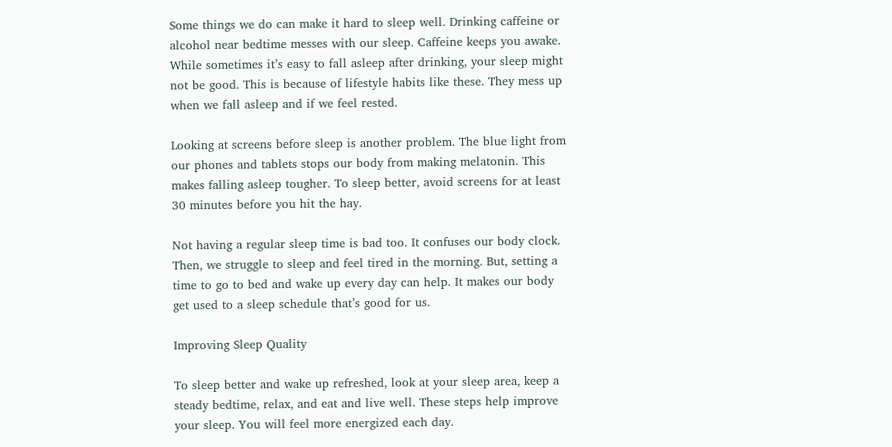Some things we do can make it hard to sleep well. Drinking caffeine or alcohol near bedtime messes with our sleep. Caffeine keeps you awake. While sometimes it’s easy to fall asleep after drinking, your sleep might not be good. This is because of lifestyle habits like these. They mess up when we fall asleep and if we feel rested.

Looking at screens before sleep is another problem. The blue light from our phones and tablets stops our body from making melatonin. This makes falling asleep tougher. To sleep better, avoid screens for at least 30 minutes before you hit the hay.

Not having a regular sleep time is bad too. It confuses our body clock. Then, we struggle to sleep and feel tired in the morning. But, setting a time to go to bed and wake up every day can help. It makes our body get used to a sleep schedule that’s good for us.

Improving Sleep Quality

To sleep better and wake up refreshed, look at your sleep area, keep a steady bedtime, relax, and eat and live well. These steps help improve your sleep. You will feel more energized each day.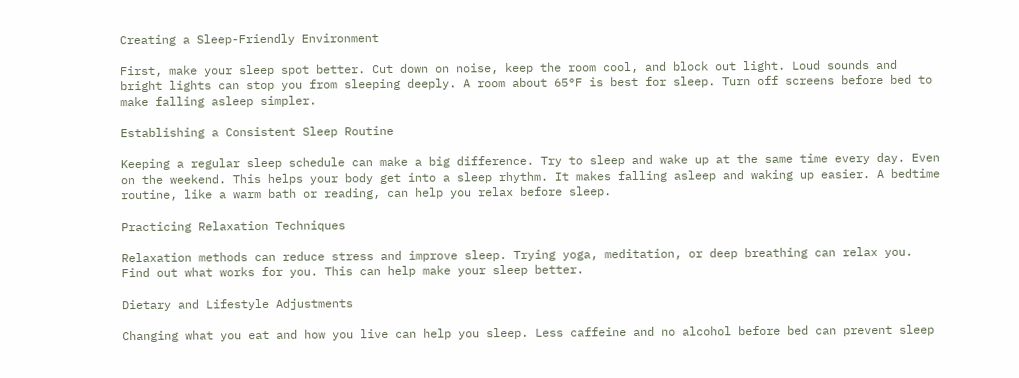Creating a Sleep-Friendly Environment

First, make your sleep spot better. Cut down on noise, keep the room cool, and block out light. Loud sounds and bright lights can stop you from sleeping deeply. A room about 65°F is best for sleep. Turn off screens before bed to make falling asleep simpler.

Establishing a Consistent Sleep Routine

Keeping a regular sleep schedule can make a big difference. Try to sleep and wake up at the same time every day. Even on the weekend. This helps your body get into a sleep rhythm. It makes falling asleep and waking up easier. A bedtime routine, like a warm bath or reading, can help you relax before sleep.

Practicing Relaxation Techniques

Relaxation methods can reduce stress and improve sleep. Trying yoga, meditation, or deep breathing can relax you. Find out what works for you. This can help make your sleep better.

Dietary and Lifestyle Adjustments

Changing what you eat and how you live can help you sleep. Less caffeine and no alcohol before bed can prevent sleep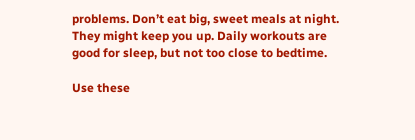problems. Don’t eat big, sweet meals at night. They might keep you up. Daily workouts are good for sleep, but not too close to bedtime.

Use these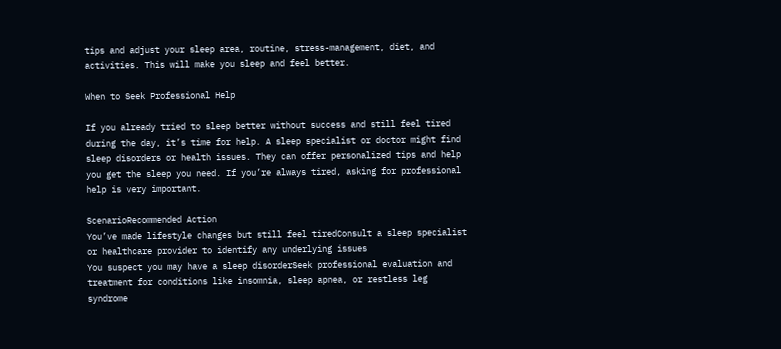tips and adjust your sleep area, routine, stress-management, diet, and activities. This will make you sleep and feel better.

When to Seek Professional Help

If you already tried to sleep better without success and still feel tired during the day, it’s time for help. A sleep specialist or doctor might find sleep disorders or health issues. They can offer personalized tips and help you get the sleep you need. If you’re always tired, asking for professional help is very important.

ScenarioRecommended Action
You’ve made lifestyle changes but still feel tiredConsult a sleep specialist or healthcare provider to identify any underlying issues
You suspect you may have a sleep disorderSeek professional evaluation and treatment for conditions like insomnia, sleep apnea, or restless leg syndrome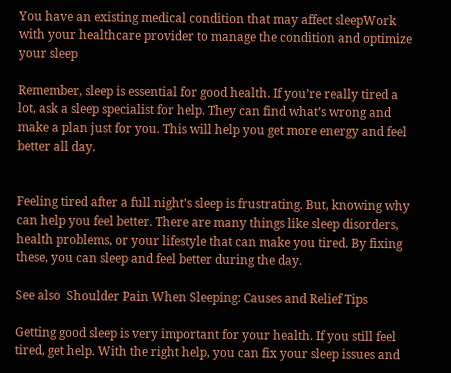You have an existing medical condition that may affect sleepWork with your healthcare provider to manage the condition and optimize your sleep

Remember, sleep is essential for good health. If you’re really tired a lot, ask a sleep specialist for help. They can find what’s wrong and make a plan just for you. This will help you get more energy and feel better all day.


Feeling tired after a full night’s sleep is frustrating. But, knowing why can help you feel better. There are many things like sleep disorders, health problems, or your lifestyle that can make you tired. By fixing these, you can sleep and feel better during the day.

See also  Shoulder Pain When Sleeping: Causes and Relief Tips

Getting good sleep is very important for your health. If you still feel tired, get help. With the right help, you can fix your sleep issues and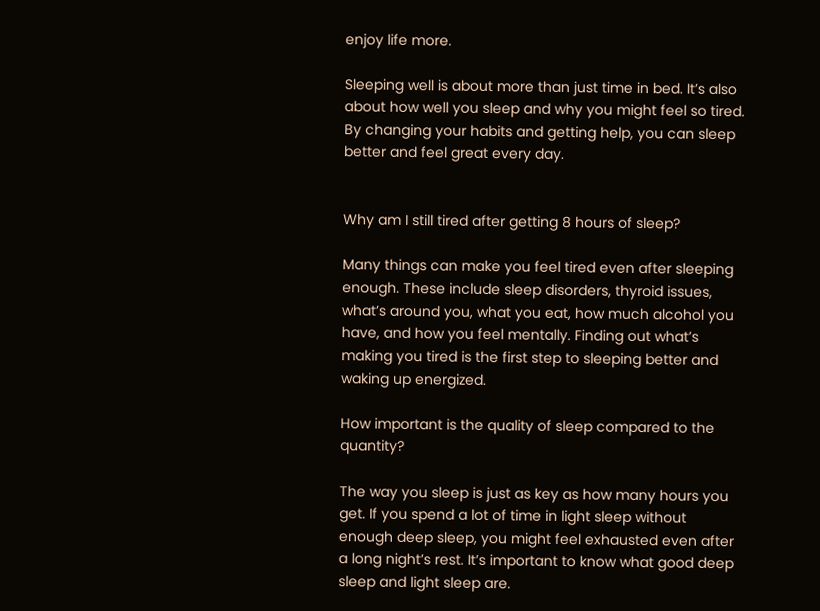enjoy life more.

Sleeping well is about more than just time in bed. It’s also about how well you sleep and why you might feel so tired. By changing your habits and getting help, you can sleep better and feel great every day.


Why am I still tired after getting 8 hours of sleep?

Many things can make you feel tired even after sleeping enough. These include sleep disorders, thyroid issues, what’s around you, what you eat, how much alcohol you have, and how you feel mentally. Finding out what’s making you tired is the first step to sleeping better and waking up energized.

How important is the quality of sleep compared to the quantity?

The way you sleep is just as key as how many hours you get. If you spend a lot of time in light sleep without enough deep sleep, you might feel exhausted even after a long night’s rest. It’s important to know what good deep sleep and light sleep are.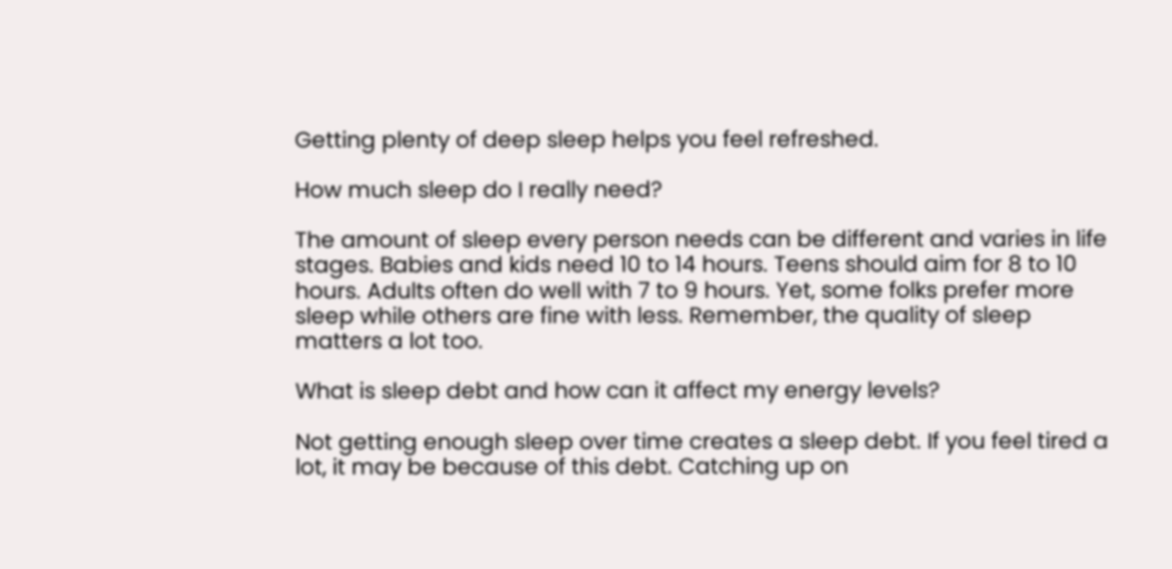Getting plenty of deep sleep helps you feel refreshed.

How much sleep do I really need?

The amount of sleep every person needs can be different and varies in life stages. Babies and kids need 10 to 14 hours. Teens should aim for 8 to 10 hours. Adults often do well with 7 to 9 hours. Yet, some folks prefer more sleep while others are fine with less. Remember, the quality of sleep matters a lot too.

What is sleep debt and how can it affect my energy levels?

Not getting enough sleep over time creates a sleep debt. If you feel tired a lot, it may be because of this debt. Catching up on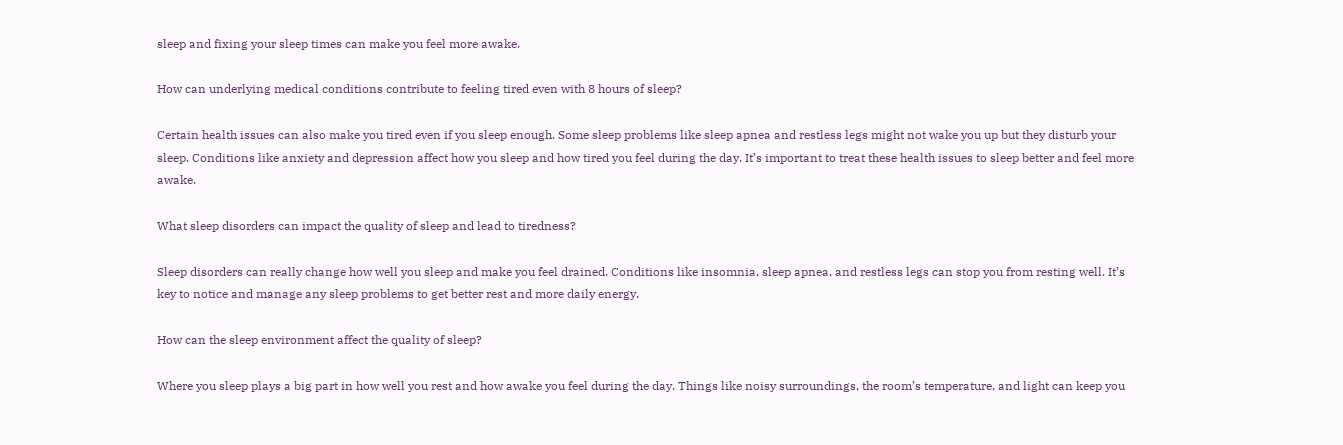sleep and fixing your sleep times can make you feel more awake.

How can underlying medical conditions contribute to feeling tired even with 8 hours of sleep?

Certain health issues can also make you tired even if you sleep enough. Some sleep problems like sleep apnea and restless legs might not wake you up but they disturb your sleep. Conditions like anxiety and depression affect how you sleep and how tired you feel during the day. It’s important to treat these health issues to sleep better and feel more awake.

What sleep disorders can impact the quality of sleep and lead to tiredness?

Sleep disorders can really change how well you sleep and make you feel drained. Conditions like insomnia, sleep apnea, and restless legs can stop you from resting well. It’s key to notice and manage any sleep problems to get better rest and more daily energy.

How can the sleep environment affect the quality of sleep?

Where you sleep plays a big part in how well you rest and how awake you feel during the day. Things like noisy surroundings, the room’s temperature, and light can keep you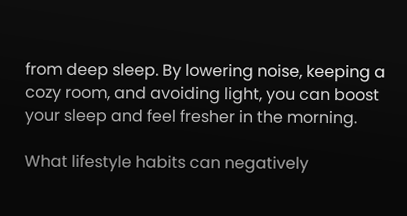from deep sleep. By lowering noise, keeping a cozy room, and avoiding light, you can boost your sleep and feel fresher in the morning.

What lifestyle habits can negatively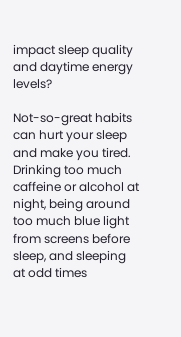impact sleep quality and daytime energy levels?

Not-so-great habits can hurt your sleep and make you tired. Drinking too much caffeine or alcohol at night, being around too much blue light from screens before sleep, and sleeping at odd times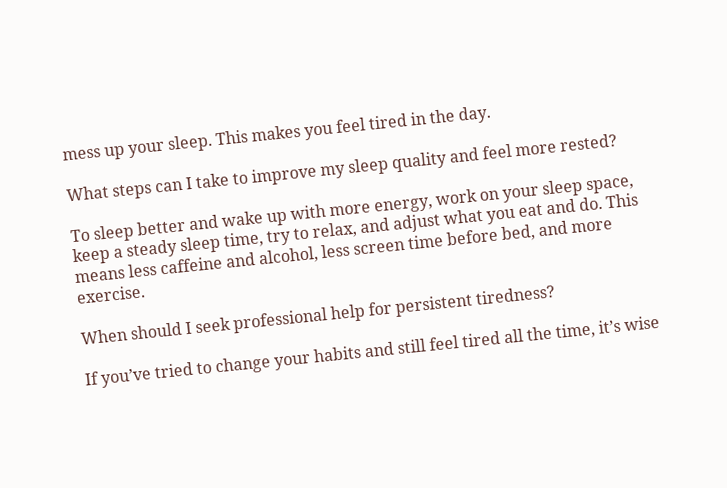mess up your sleep. This makes you feel tired in the day.

What steps can I take to improve my sleep quality and feel more rested?

To sleep better and wake up with more energy, work on your sleep space, keep a steady sleep time, try to relax, and adjust what you eat and do. This means less caffeine and alcohol, less screen time before bed, and more exercise.

When should I seek professional help for persistent tiredness?

If you’ve tried to change your habits and still feel tired all the time, it’s wise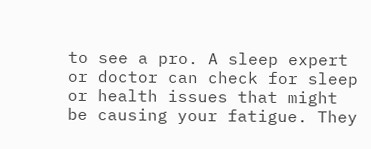to see a pro. A sleep expert or doctor can check for sleep or health issues that might be causing your fatigue. They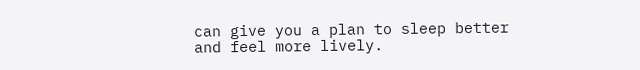can give you a plan to sleep better and feel more lively.